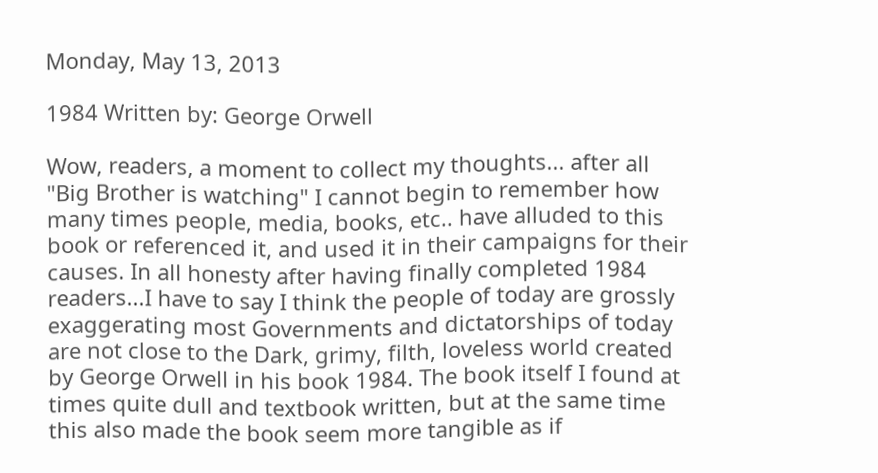Monday, May 13, 2013

1984 Written by: George Orwell

Wow, readers, a moment to collect my thoughts... after all "Big Brother is watching" I cannot begin to remember how many times people, media, books, etc.. have alluded to this book or referenced it, and used it in their campaigns for their causes. In all honesty after having finally completed 1984 readers...I have to say I think the people of today are grossly exaggerating most Governments and dictatorships of today are not close to the Dark, grimy, filth, loveless world created by George Orwell in his book 1984. The book itself I found at times quite dull and textbook written, but at the same time this also made the book seem more tangible as if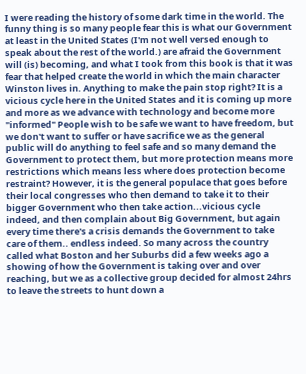I were reading the history of some dark time in the world. The funny thing is so many people fear this is what our Government at least in the United States (I'm not well versed enough to speak about the rest of the world.) are afraid the Government will (is) becoming, and what I took from this book is that it was fear that helped create the world in which the main character Winston lives in. Anything to make the pain stop right? It is a vicious cycle here in the United States and it is coming up more and more as we advance with technology and become more "informed" People wish to be safe we want to have freedom, but we don't want to suffer or have sacrifice we as the general public will do anything to feel safe and so many demand the Government to protect them, but more protection means more restrictions which means less where does protection become restraint? However, it is the general populace that goes before their local congresses who then demand to take it to their bigger Government who then take action...vicious cycle indeed, and then complain about Big Government, but again every time there's a crisis demands the Government to take care of them.. endless indeed. So many across the country called what Boston and her Suburbs did a few weeks ago a showing of how the Government is taking over and over reaching, but we as a collective group decided for almost 24hrs to leave the streets to hunt down a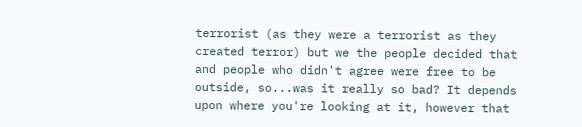terrorist (as they were a terrorist as they created terror) but we the people decided that and people who didn't agree were free to be outside, so...was it really so bad? It depends upon where you're looking at it, however that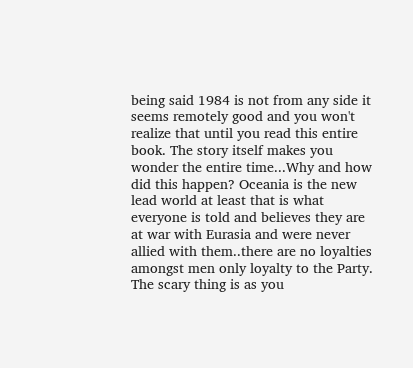being said 1984 is not from any side it seems remotely good and you won't realize that until you read this entire book. The story itself makes you wonder the entire time...Why and how did this happen? Oceania is the new lead world at least that is what everyone is told and believes they are at war with Eurasia and were never allied with them..there are no loyalties amongst men only loyalty to the Party. The scary thing is as you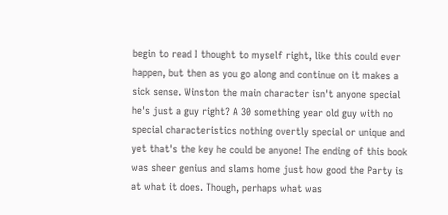begin to read I thought to myself right, like this could ever happen, but then as you go along and continue on it makes a sick sense. Winston the main character isn't anyone special he's just a guy right? A 30 something year old guy with no special characteristics nothing overtly special or unique and yet that's the key he could be anyone! The ending of this book was sheer genius and slams home just how good the Party is at what it does. Though, perhaps what was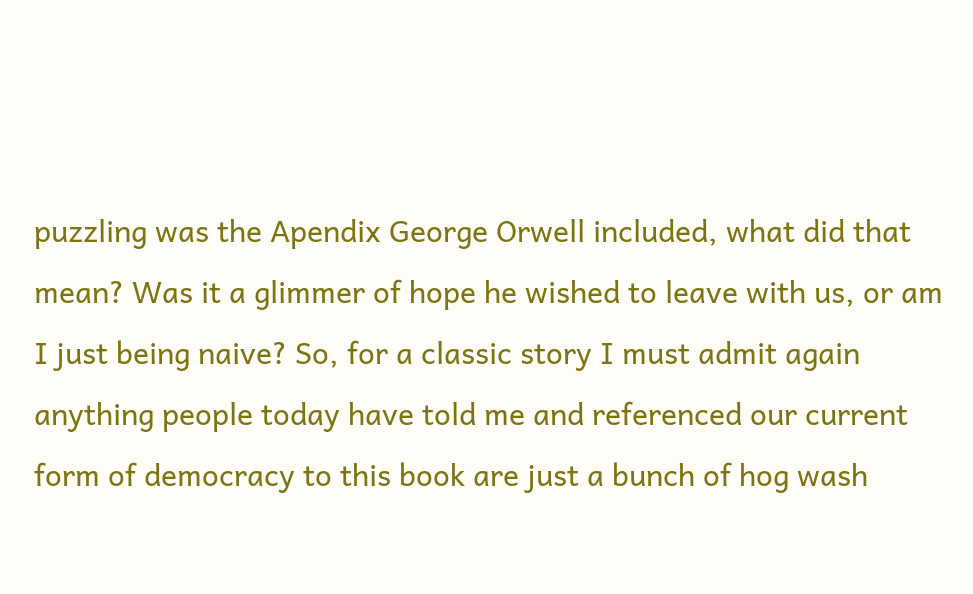puzzling was the Apendix George Orwell included, what did that mean? Was it a glimmer of hope he wished to leave with us, or am I just being naive? So, for a classic story I must admit again anything people today have told me and referenced our current form of democracy to this book are just a bunch of hog wash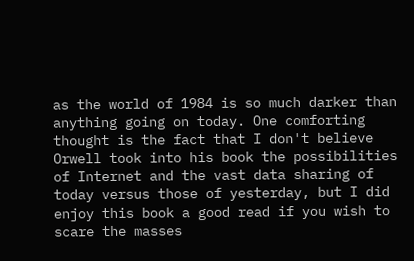as the world of 1984 is so much darker than anything going on today. One comforting thought is the fact that I don't believe Orwell took into his book the possibilities of Internet and the vast data sharing of today versus those of yesterday, but I did enjoy this book a good read if you wish to scare the masses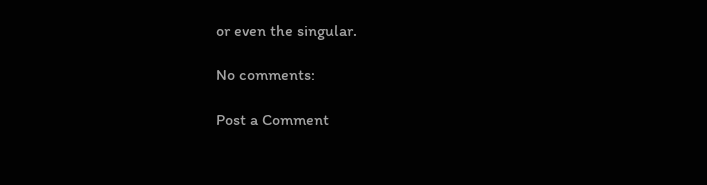or even the singular.

No comments:

Post a Comment